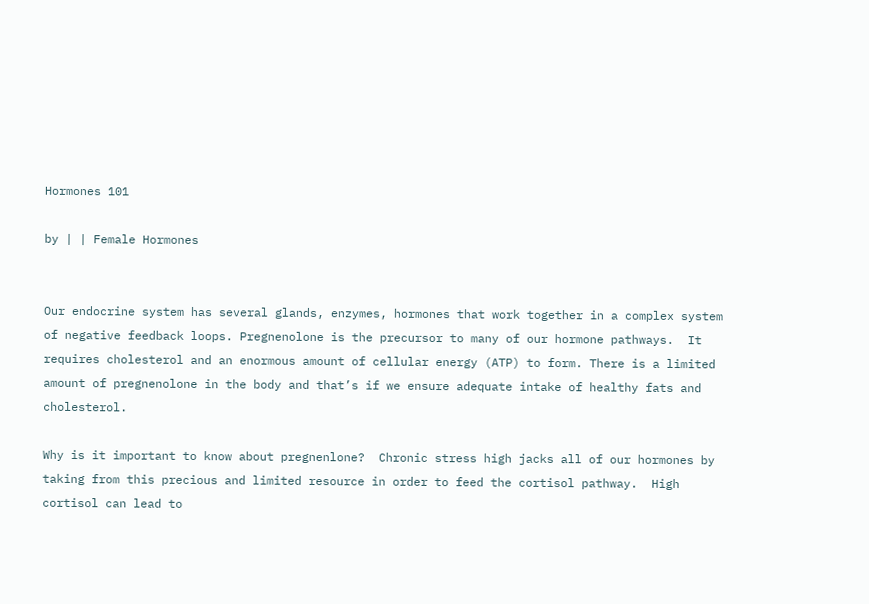Hormones 101

by | | Female Hormones


Our endocrine system has several glands, enzymes, hormones that work together in a complex system of negative feedback loops. Pregnenolone is the precursor to many of our hormone pathways.  It requires cholesterol and an enormous amount of cellular energy (ATP) to form. There is a limited amount of pregnenolone in the body and that’s if we ensure adequate intake of healthy fats and cholesterol.

Why is it important to know about pregnenlone?  Chronic stress high jacks all of our hormones by taking from this precious and limited resource in order to feed the cortisol pathway.  High cortisol can lead to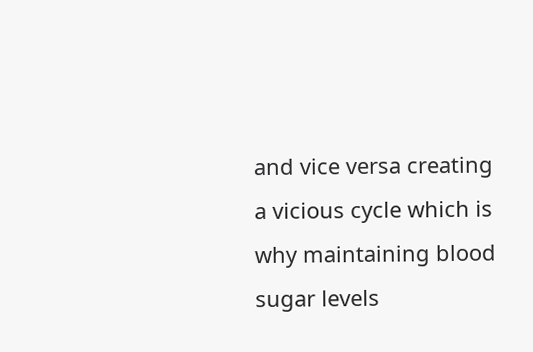and vice versa creating a vicious cycle which is why maintaining blood sugar levels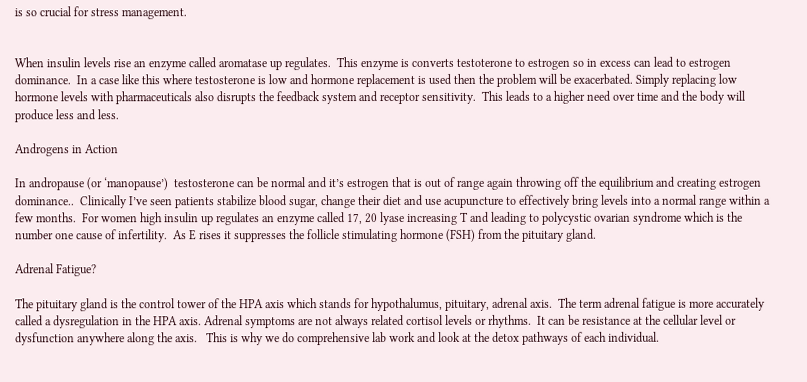is so crucial for stress management.


When insulin levels rise an enzyme called aromatase up regulates.  This enzyme is converts testoterone to estrogen so in excess can lead to estrogen dominance.  In a case like this where testosterone is low and hormone replacement is used then the problem will be exacerbated. Simply replacing low hormone levels with pharmaceuticals also disrupts the feedback system and receptor sensitivity.  This leads to a higher need over time and the body will produce less and less.

Androgens in Action

In andropause (or ‘manopause’)  testosterone can be normal and it’s estrogen that is out of range again throwing off the equilibrium and creating estrogen dominance..  Clinically I’ve seen patients stabilize blood sugar, change their diet and use acupuncture to effectively bring levels into a normal range within a few months.  For women high insulin up regulates an enzyme called 17, 20 lyase increasing T and leading to polycystic ovarian syndrome which is the number one cause of infertility.  As E rises it suppresses the follicle stimulating hormone (FSH) from the pituitary gland.

Adrenal Fatigue?

The pituitary gland is the control tower of the HPA axis which stands for hypothalumus, pituitary, adrenal axis.  The term adrenal fatigue is more accurately called a dysregulation in the HPA axis. Adrenal symptoms are not always related cortisol levels or rhythms.  It can be resistance at the cellular level or dysfunction anywhere along the axis.   This is why we do comprehensive lab work and look at the detox pathways of each individual.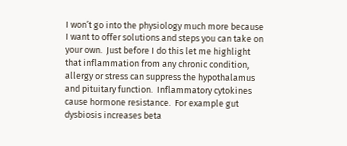I won’t go into the physiology much more because I want to offer solutions and steps you can take on your own.  Just before I do this let me highlight that inflammation from any chronic condition, allergy or stress can suppress the hypothalamus and pituitary function.  Inflammatory cytokines cause hormone resistance.  For example gut dysbiosis increases beta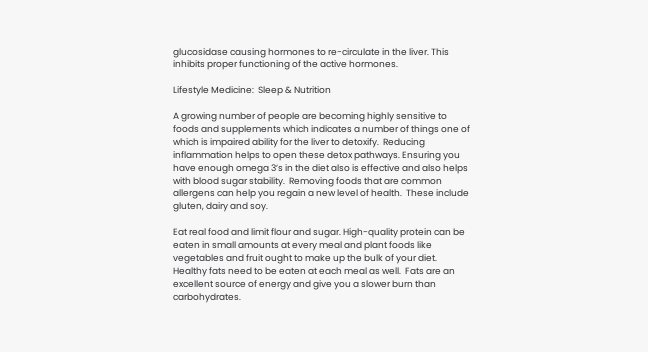glucosidase causing hormones to re-circulate in the liver. This inhibits proper functioning of the active hormones.

Lifestyle Medicine:  Sleep & Nutrition

A growing number of people are becoming highly sensitive to foods and supplements which indicates a number of things one of which is impaired ability for the liver to detoxify.  Reducing inflammation helps to open these detox pathways. Ensuring you have enough omega 3’s in the diet also is effective and also helps with blood sugar stability.  Removing foods that are common allergens can help you regain a new level of health.  These include gluten, dairy and soy.

Eat real food and limit flour and sugar. High-quality protein can be eaten in small amounts at every meal and plant foods like vegetables and fruit ought to make up the bulk of your diet. Healthy fats need to be eaten at each meal as well.  Fats are an excellent source of energy and give you a slower burn than carbohydrates.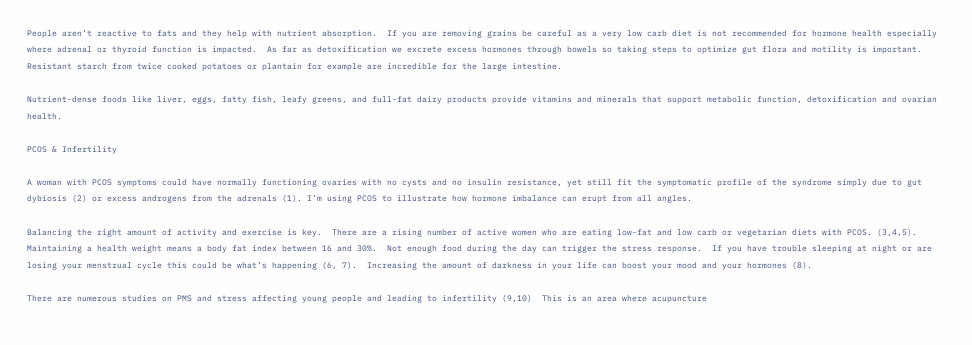People aren’t reactive to fats and they help with nutrient absorption.  If you are removing grains be careful as a very low carb diet is not recommended for hormone health especially where adrenal or thyroid function is impacted.  As far as detoxification we excrete excess hormones through bowels so taking steps to optimize gut flora and motility is important.  Resistant starch from twice cooked potatoes or plantain for example are incredible for the large intestine.

Nutrient-dense foods like liver, eggs, fatty fish, leafy greens, and full-fat dairy products provide vitamins and minerals that support metabolic function, detoxification and ovarian health.

PCOS & Infertility

A woman with PCOS symptoms could have normally functioning ovaries with no cysts and no insulin resistance, yet still fit the symptomatic profile of the syndrome simply due to gut dybiosis (2) or excess androgens from the adrenals (1). I’m using PCOS to illustrate how hormone imbalance can erupt from all angles.

Balancing the right amount of activity and exercise is key.  There are a rising number of active women who are eating low-fat and low carb or vegetarian diets with PCOS. (3,4,5).  Maintaining a health weight means a body fat index between 16 and 30%.  Not enough food during the day can trigger the stress response.  If you have trouble sleeping at night or are losing your menstrual cycle this could be what’s happening (6, 7).  Increasing the amount of darkness in your life can boost your mood and your hormones (8).

There are numerous studies on PMS and stress affecting young people and leading to infertility (9,10)  This is an area where acupuncture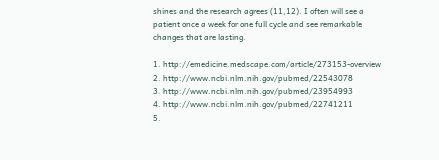shines and the research agrees (11,12). I often will see a patient once a week for one full cycle and see remarkable changes that are lasting.

1. http://emedicine.medscape.com/article/273153-overview
2. http://www.ncbi.nlm.nih.gov/pubmed/22543078
3. http://www.ncbi.nlm.nih.gov/pubmed/23954993
4. http://www.ncbi.nlm.nih.gov/pubmed/22741211
5.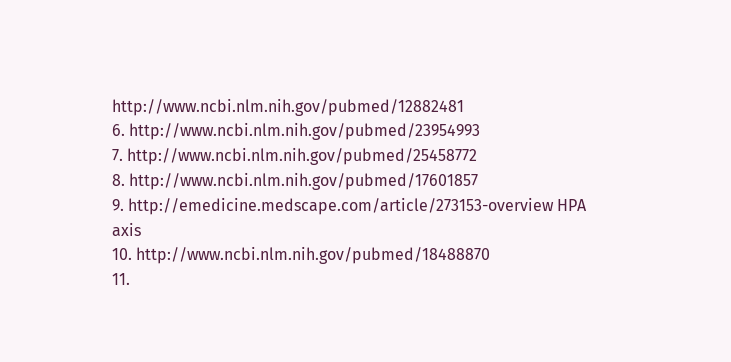http://www.ncbi.nlm.nih.gov/pubmed/12882481
6. http://www.ncbi.nlm.nih.gov/pubmed/23954993
7. http://www.ncbi.nlm.nih.gov/pubmed/25458772
8. http://www.ncbi.nlm.nih.gov/pubmed/17601857
9. http://emedicine.medscape.com/article/273153-overview HPA axis
10. http://www.ncbi.nlm.nih.gov/pubmed/18488870
11.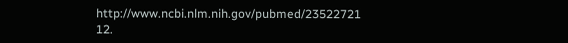http://www.ncbi.nlm.nih.gov/pubmed/23522721
12.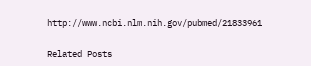http://www.ncbi.nlm.nih.gov/pubmed/21833961

Related Posts